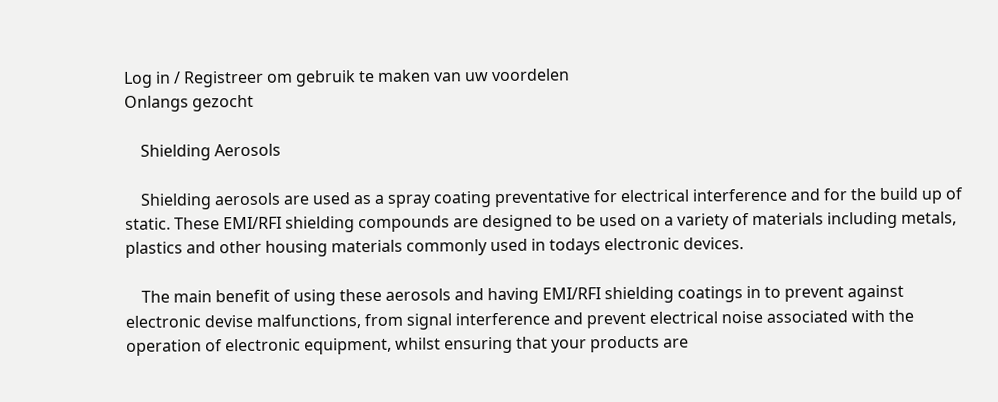Log in / Registreer om gebruik te maken van uw voordelen
Onlangs gezocht

    Shielding Aerosols

    Shielding aerosols are used as a spray coating preventative for electrical interference and for the build up of static. These EMI/RFI shielding compounds are designed to be used on a variety of materials including metals, plastics and other housing materials commonly used in todays electronic devices.

    The main benefit of using these aerosols and having EMI/RFI shielding coatings in to prevent against electronic devise malfunctions, from signal interference and prevent electrical noise associated with the operation of electronic equipment, whilst ensuring that your products are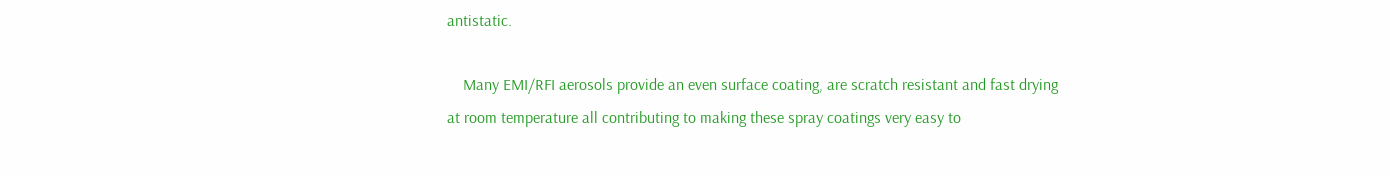antistatic.

    Many EMI/RFI aerosols provide an even surface coating, are scratch resistant and fast drying at room temperature all contributing to making these spray coatings very easy to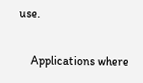use.

    Applications where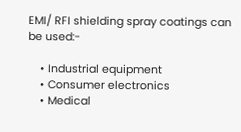EMI/ RFI shielding spray coatings can be used:-

    • Industrial equipment
    • Consumer electronics
    • Medical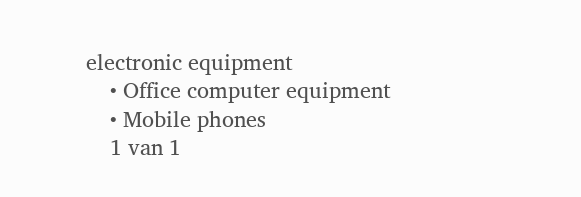electronic equipment
    • Office computer equipment
    • Mobile phones
    1 van 1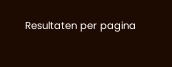Resultaten per pagina